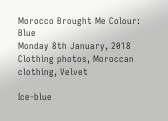Morocco Brought Me Colour: Blue
Monday 8th January, 2018
Clothing photos, Moroccan clothing, Velvet

Ice-blue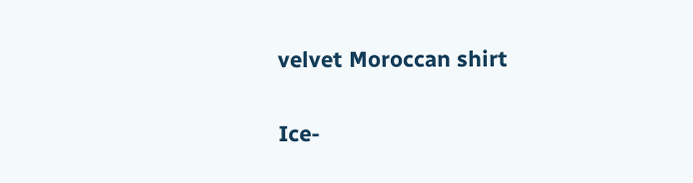velvet Moroccan shirt

Ice-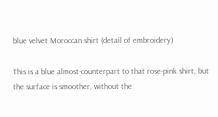blue velvet Moroccan shirt (detail of embroidery)

This is a blue almost-counterpart to that rose-pink shirt, but the surface is smoother, without the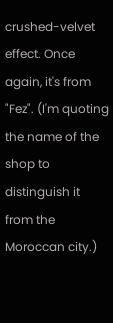crushed-velvet effect. Once again, it's from "Fez". (I'm quoting the name of the shop to distinguish it from the Moroccan city.)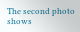The second photo shows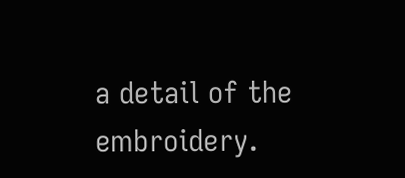a detail of the embroidery.